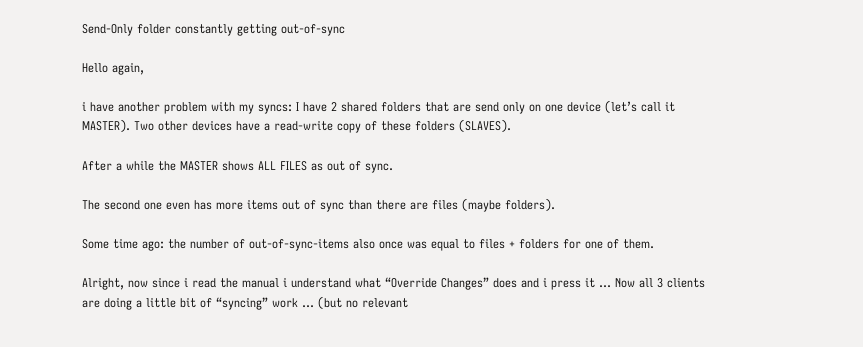Send-Only folder constantly getting out-of-sync

Hello again,

i have another problem with my syncs: I have 2 shared folders that are send only on one device (let’s call it MASTER). Two other devices have a read-write copy of these folders (SLAVES).

After a while the MASTER shows ALL FILES as out of sync.

The second one even has more items out of sync than there are files (maybe folders).

Some time ago: the number of out-of-sync-items also once was equal to files + folders for one of them.

Alright, now since i read the manual i understand what “Override Changes” does and i press it … Now all 3 clients are doing a little bit of “syncing” work … (but no relevant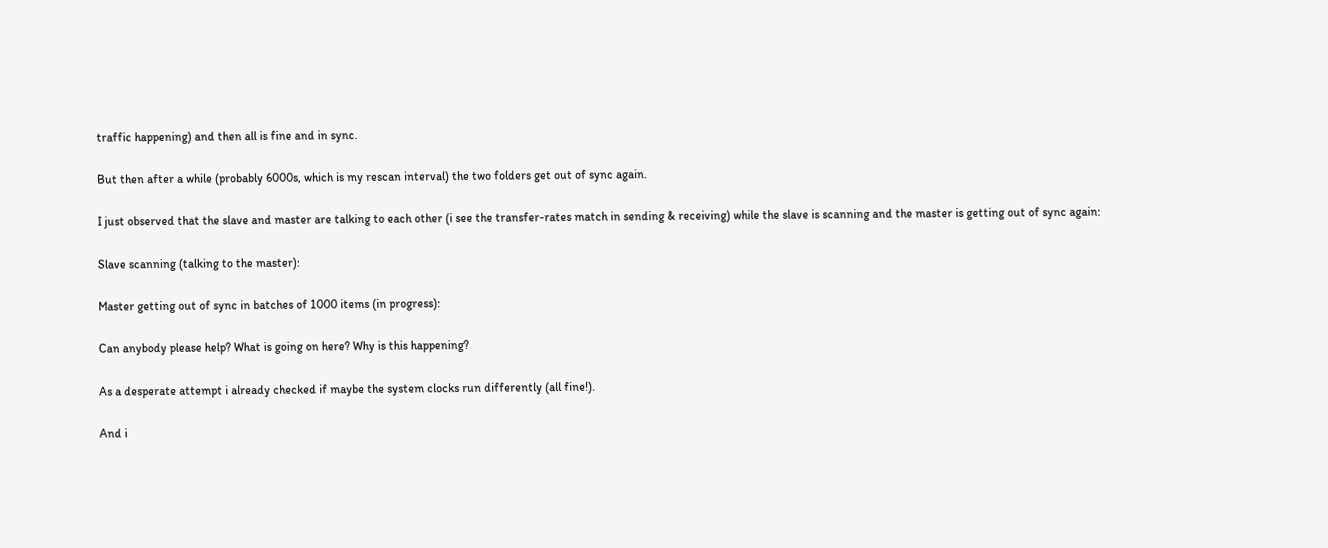traffic happening) and then all is fine and in sync.

But then after a while (probably 6000s, which is my rescan interval) the two folders get out of sync again.

I just observed that the slave and master are talking to each other (i see the transfer-rates match in sending & receiving) while the slave is scanning and the master is getting out of sync again:

Slave scanning (talking to the master):

Master getting out of sync in batches of 1000 items (in progress):

Can anybody please help? What is going on here? Why is this happening?

As a desperate attempt i already checked if maybe the system clocks run differently (all fine!).

And i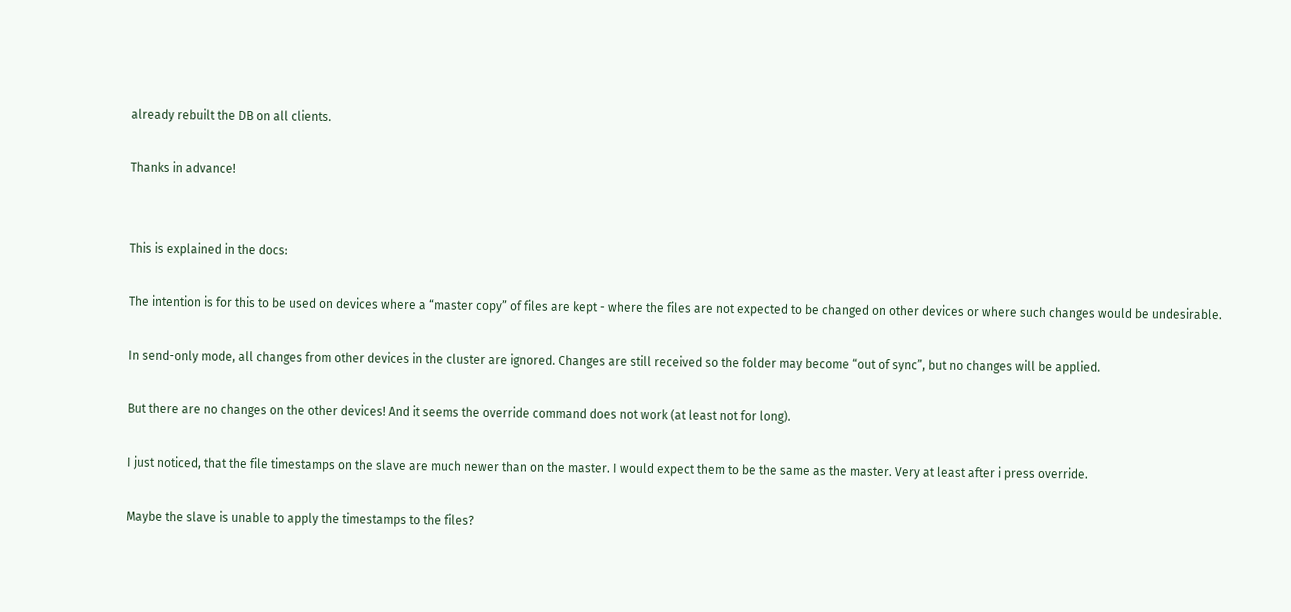already rebuilt the DB on all clients.

Thanks in advance!


This is explained in the docs:

The intention is for this to be used on devices where a “master copy” of files are kept - where the files are not expected to be changed on other devices or where such changes would be undesirable.

In send-only mode, all changes from other devices in the cluster are ignored. Changes are still received so the folder may become “out of sync”, but no changes will be applied.

But there are no changes on the other devices! And it seems the override command does not work (at least not for long).

I just noticed, that the file timestamps on the slave are much newer than on the master. I would expect them to be the same as the master. Very at least after i press override.

Maybe the slave is unable to apply the timestamps to the files?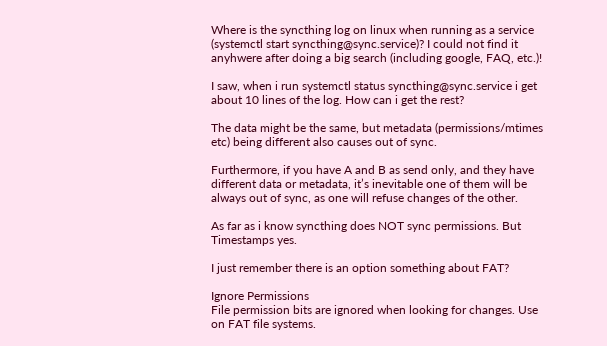Where is the syncthing log on linux when running as a service (systemctl start syncthing@sync.service)? I could not find it anyhwere after doing a big search (including google, FAQ, etc.)!

I saw, when i run systemctl status syncthing@sync.service i get about 10 lines of the log. How can i get the rest?

The data might be the same, but metadata (permissions/mtimes etc) being different also causes out of sync.

Furthermore, if you have A and B as send only, and they have different data or metadata, it’s inevitable one of them will be always out of sync, as one will refuse changes of the other.

As far as i know syncthing does NOT sync permissions. But Timestamps yes.

I just remember there is an option something about FAT?

Ignore Permissions
File permission bits are ignored when looking for changes. Use on FAT file systems.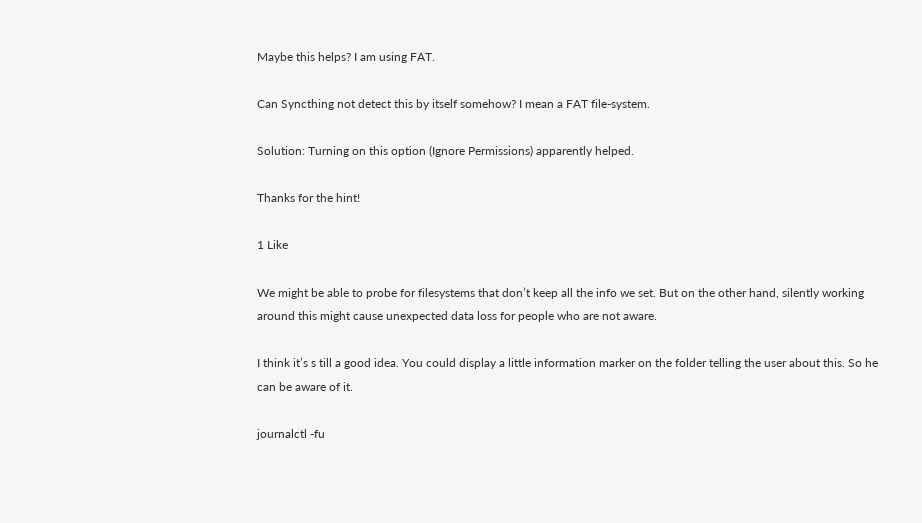Maybe this helps? I am using FAT.

Can Syncthing not detect this by itself somehow? I mean a FAT file-system.

Solution: Turning on this option (Ignore Permissions) apparently helped.

Thanks for the hint!

1 Like

We might be able to probe for filesystems that don’t keep all the info we set. But on the other hand, silently working around this might cause unexpected data loss for people who are not aware.

I think it’s s till a good idea. You could display a little information marker on the folder telling the user about this. So he can be aware of it.

journalctl -fu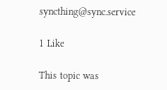syncthing@sync.service

1 Like

This topic was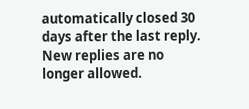automatically closed 30 days after the last reply. New replies are no longer allowed.